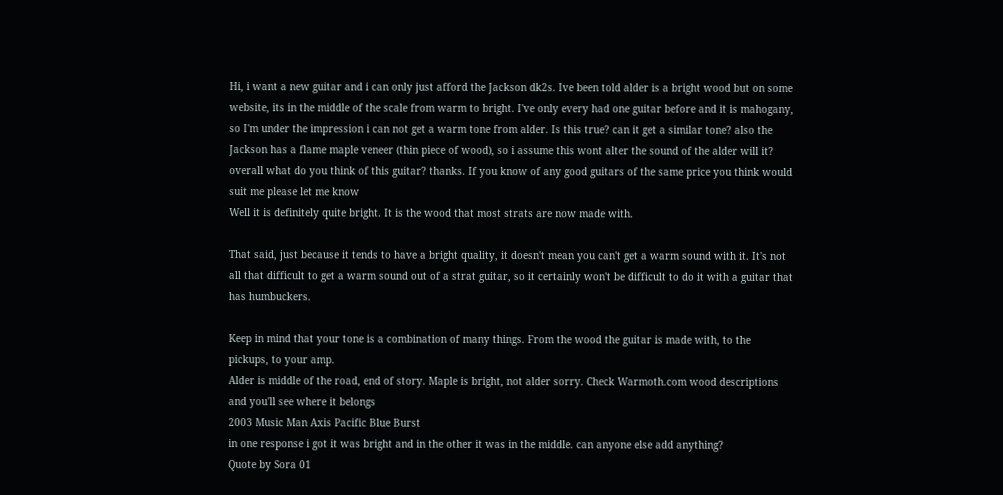Hi, i want a new guitar and i can only just afford the Jackson dk2s. Ive been told alder is a bright wood but on some website, its in the middle of the scale from warm to bright. I've only every had one guitar before and it is mahogany, so I'm under the impression i can not get a warm tone from alder. Is this true? can it get a similar tone? also the Jackson has a flame maple veneer (thin piece of wood), so i assume this wont alter the sound of the alder will it? overall what do you think of this guitar? thanks. If you know of any good guitars of the same price you think would suit me please let me know
Well it is definitely quite bright. It is the wood that most strats are now made with.

That said, just because it tends to have a bright quality, it doesn't mean you can't get a warm sound with it. It's not all that difficult to get a warm sound out of a strat guitar, so it certainly won't be difficult to do it with a guitar that has humbuckers.

Keep in mind that your tone is a combination of many things. From the wood the guitar is made with, to the pickups, to your amp.
Alder is middle of the road, end of story. Maple is bright, not alder sorry. Check Warmoth.com wood descriptions and you'll see where it belongs
2003 Music Man Axis Pacific Blue Burst
in one response i got it was bright and in the other it was in the middle. can anyone else add anything?
Quote by Sora 01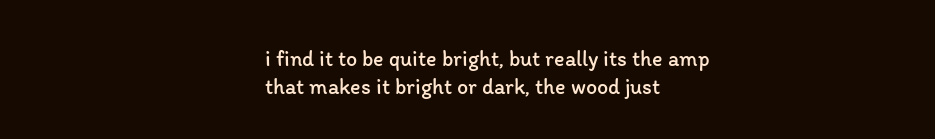i find it to be quite bright, but really its the amp that makes it bright or dark, the wood just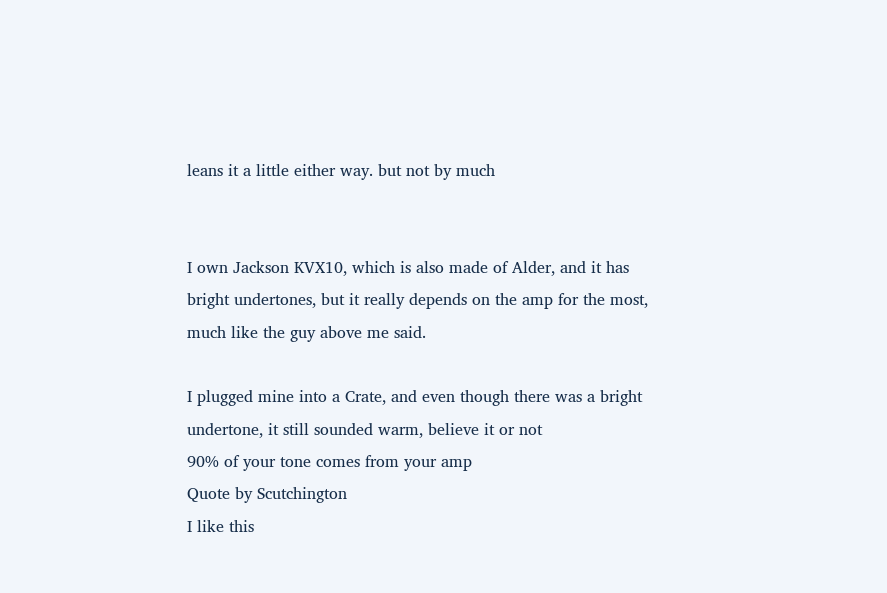leans it a little either way. but not by much


I own Jackson KVX10, which is also made of Alder, and it has bright undertones, but it really depends on the amp for the most, much like the guy above me said.

I plugged mine into a Crate, and even though there was a bright undertone, it still sounded warm, believe it or not
90% of your tone comes from your amp
Quote by Scutchington
I like this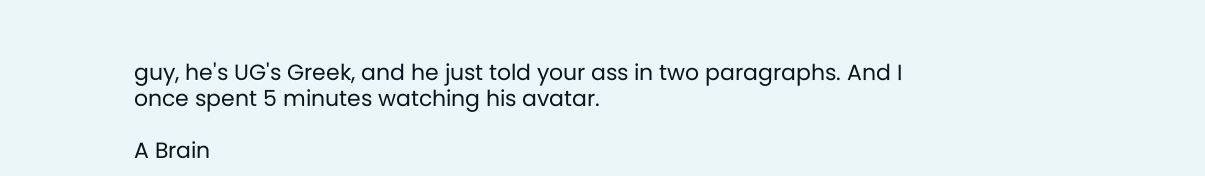guy, he's UG's Greek, and he just told your ass in two paragraphs. And I once spent 5 minutes watching his avatar.

A Brain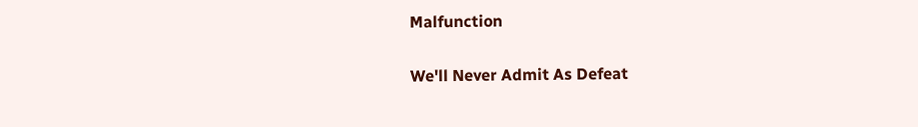Malfunction

We'll Never Admit As Defeat